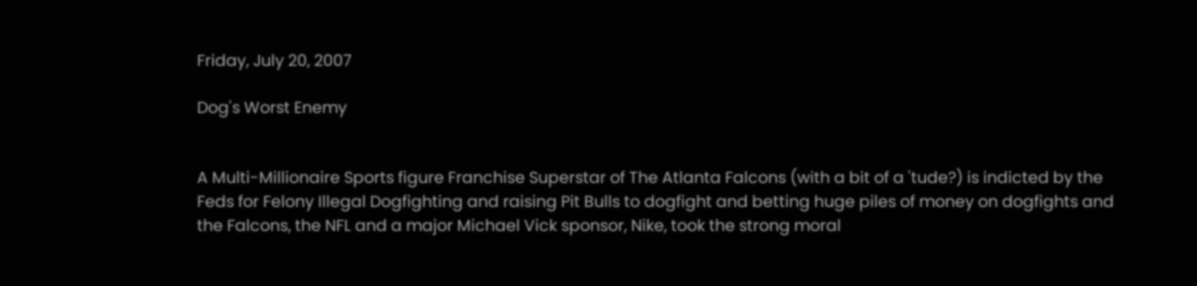Friday, July 20, 2007

Dog's Worst Enemy


A Multi-Millionaire Sports figure Franchise Superstar of The Atlanta Falcons (with a bit of a 'tude?) is indicted by the Feds for Felony Illegal Dogfighting and raising Pit Bulls to dogfight and betting huge piles of money on dogfights and the Falcons, the NFL and a major Michael Vick sponsor, Nike, took the strong moral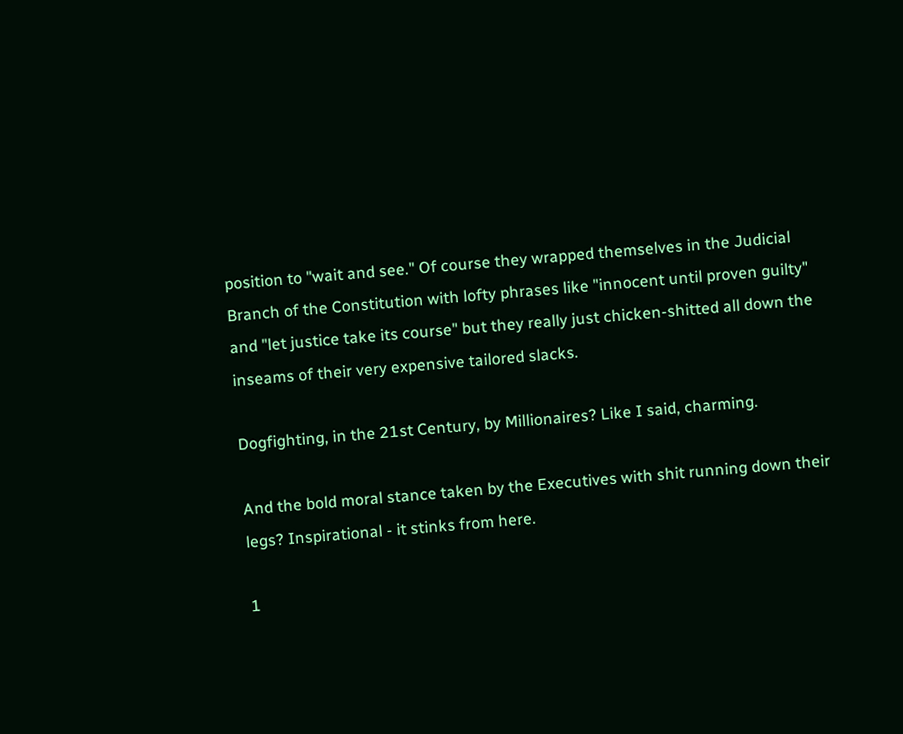position to "wait and see." Of course they wrapped themselves in the Judicial Branch of the Constitution with lofty phrases like "innocent until proven guilty" and "let justice take its course" but they really just chicken-shitted all down the inseams of their very expensive tailored slacks.

Dogfighting, in the 21st Century, by Millionaires? Like I said, charming.

And the bold moral stance taken by the Executives with shit running down their legs? Inspirational - it stinks from here.

1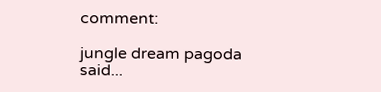comment:

jungle dream pagoda said...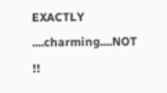EXACTLY ....charming....NOT !!